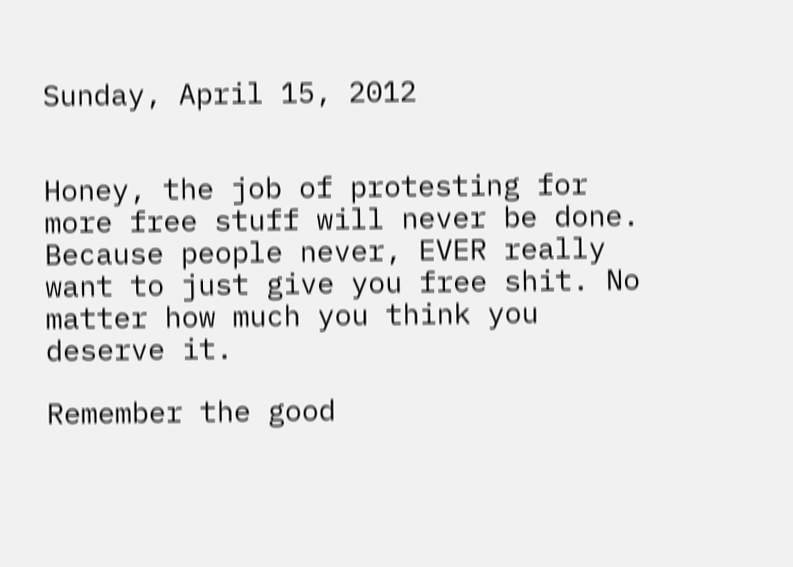Sunday, April 15, 2012


Honey, the job of protesting for more free stuff will never be done. Because people never, EVER really want to just give you free shit. No matter how much you think you deserve it.

Remember the good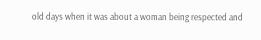old days when it was about a woman being respected and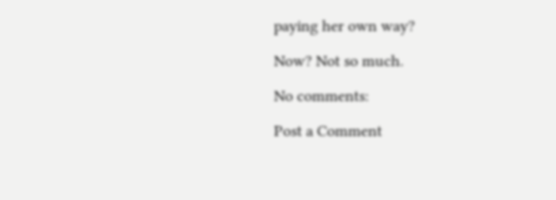paying her own way?

Now? Not so much.

No comments:

Post a Comment